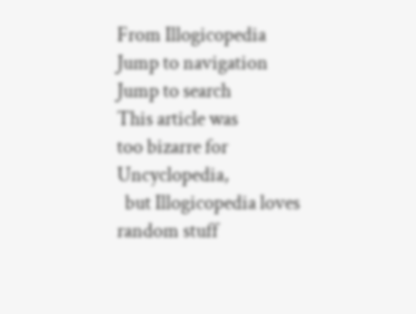From Illogicopedia
Jump to navigation Jump to search
This article was
too bizarre for Uncyclopedia,
  but Illogicopedia loves random stuff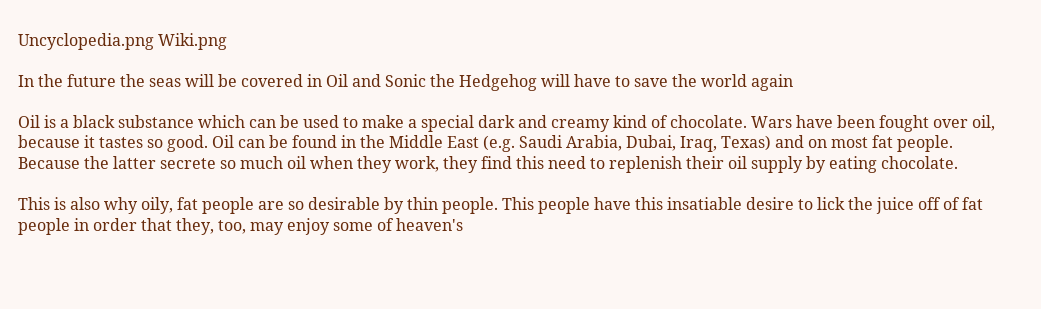Uncyclopedia.png Wiki.png

In the future the seas will be covered in Oil and Sonic the Hedgehog will have to save the world again

Oil is a black substance which can be used to make a special dark and creamy kind of chocolate. Wars have been fought over oil, because it tastes so good. Oil can be found in the Middle East (e.g. Saudi Arabia, Dubai, Iraq, Texas) and on most fat people. Because the latter secrete so much oil when they work, they find this need to replenish their oil supply by eating chocolate.

This is also why oily, fat people are so desirable by thin people. This people have this insatiable desire to lick the juice off of fat people in order that they, too, may enjoy some of heaven's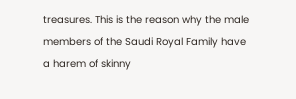treasures. This is the reason why the male members of the Saudi Royal Family have a harem of skinny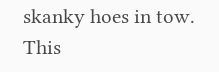skanky hoes in tow. This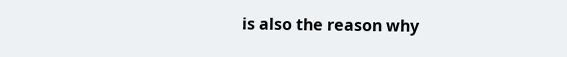is also the reason why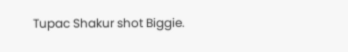Tupac Shakur shot Biggie.